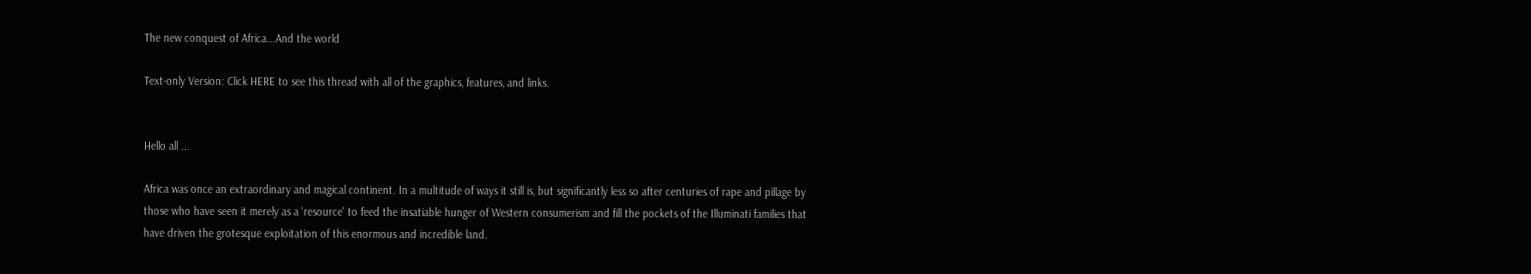The new conquest of Africa...And the world

Text-only Version: Click HERE to see this thread with all of the graphics, features, and links.


Hello all ...

Africa was once an extraordinary and magical continent. In a multitude of ways it still is, but significantly less so after centuries of rape and pillage by those who have seen it merely as a 'resource' to feed the insatiable hunger of Western consumerism and fill the pockets of the Illuminati families that have driven the grotesque exploitation of this enormous and incredible land.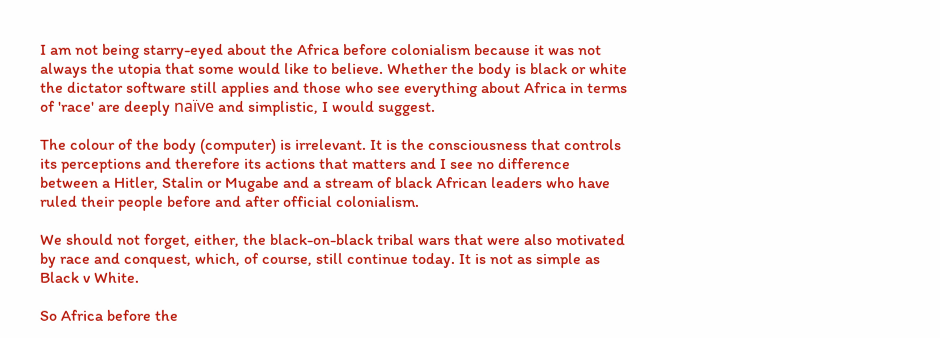I am not being starry-eyed about the Africa before colonialism because it was not always the utopia that some would like to believe. Whether the body is black or white the dictator software still applies and those who see everything about Africa in terms of 'race' are deeply naïve and simplistic, I would suggest.

The colour of the body (computer) is irrelevant. It is the consciousness that controls its perceptions and therefore its actions that matters and I see no difference between a Hitler, Stalin or Mugabe and a stream of black African leaders who have ruled their people before and after official colonialism.

We should not forget, either, the black-on-black tribal wars that were also motivated by race and conquest, which, of course, still continue today. It is not as simple as Black v White.

So Africa before the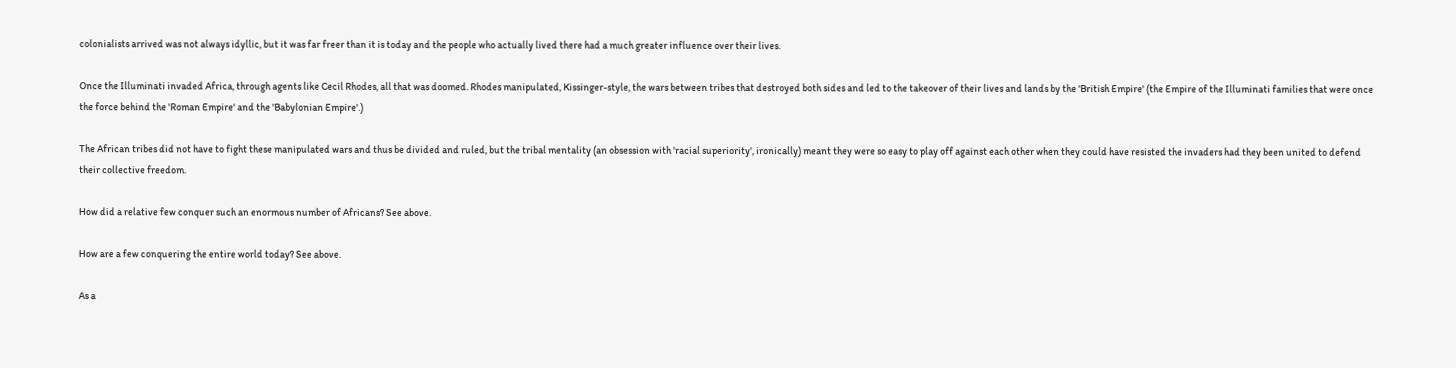colonialists arrived was not always idyllic, but it was far freer than it is today and the people who actually lived there had a much greater influence over their lives.

Once the Illuminati invaded Africa, through agents like Cecil Rhodes, all that was doomed. Rhodes manipulated, Kissinger-style, the wars between tribes that destroyed both sides and led to the takeover of their lives and lands by the 'British Empire' (the Empire of the Illuminati families that were once the force behind the 'Roman Empire' and the 'Babylonian Empire'.)

The African tribes did not have to fight these manipulated wars and thus be divided and ruled, but the tribal mentality (an obsession with 'racial superiority', ironically) meant they were so easy to play off against each other when they could have resisted the invaders had they been united to defend their collective freedom.

How did a relative few conquer such an enormous number of Africans? See above.

How are a few conquering the entire world today? See above.

As a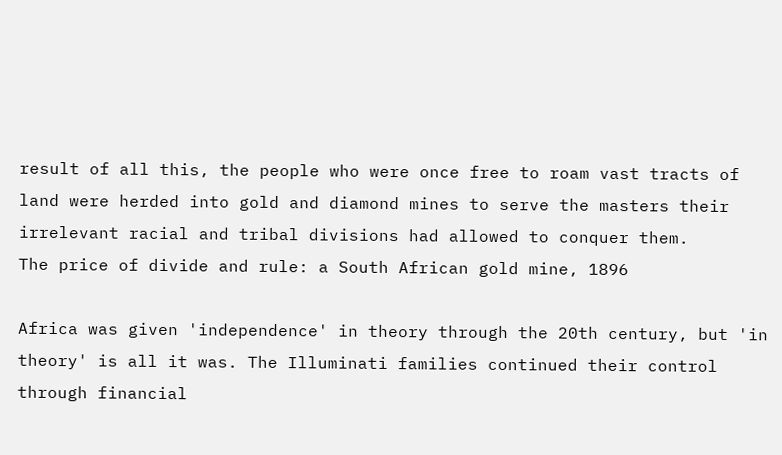result of all this, the people who were once free to roam vast tracts of land were herded into gold and diamond mines to serve the masters their irrelevant racial and tribal divisions had allowed to conquer them.
The price of divide and rule: a South African gold mine, 1896

Africa was given 'independence' in theory through the 20th century, but 'in theory' is all it was. The Illuminati families continued their control through financial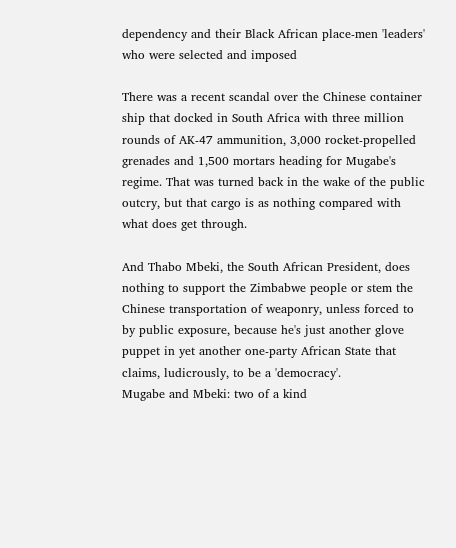dependency and their Black African place-men 'leaders' who were selected and imposed

There was a recent scandal over the Chinese container ship that docked in South Africa with three million rounds of AK-47 ammunition, 3,000 rocket-propelled grenades and 1,500 mortars heading for Mugabe's regime. That was turned back in the wake of the public outcry, but that cargo is as nothing compared with what does get through.

And Thabo Mbeki, the South African President, does nothing to support the Zimbabwe people or stem the Chinese transportation of weaponry, unless forced to by public exposure, because he's just another glove puppet in yet another one-party African State that claims, ludicrously, to be a 'democracy'.
Mugabe and Mbeki: two of a kind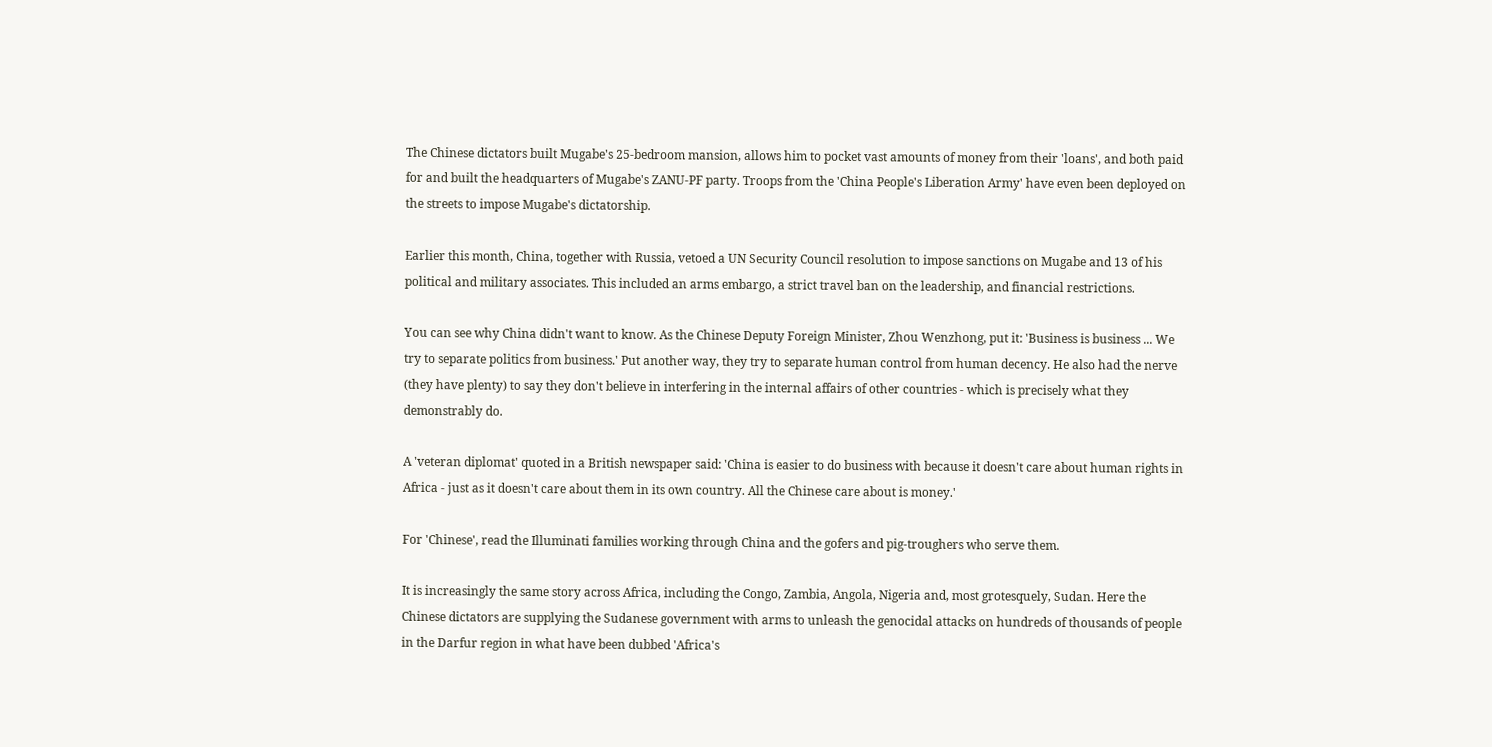The Chinese dictators built Mugabe's 25-bedroom mansion, allows him to pocket vast amounts of money from their 'loans', and both paid for and built the headquarters of Mugabe's ZANU-PF party. Troops from the 'China People's Liberation Army' have even been deployed on the streets to impose Mugabe's dictatorship.

Earlier this month, China, together with Russia, vetoed a UN Security Council resolution to impose sanctions on Mugabe and 13 of his political and military associates. This included an arms embargo, a strict travel ban on the leadership, and financial restrictions.

You can see why China didn't want to know. As the Chinese Deputy Foreign Minister, Zhou Wenzhong, put it: 'Business is business ... We try to separate politics from business.' Put another way, they try to separate human control from human decency. He also had the nerve (they have plenty) to say they don't believe in interfering in the internal affairs of other countries - which is precisely what they demonstrably do.

A 'veteran diplomat' quoted in a British newspaper said: 'China is easier to do business with because it doesn't care about human rights in Africa - just as it doesn't care about them in its own country. All the Chinese care about is money.'

For 'Chinese', read the Illuminati families working through China and the gofers and pig-troughers who serve them.

It is increasingly the same story across Africa, including the Congo, Zambia, Angola, Nigeria and, most grotesquely, Sudan. Here the Chinese dictators are supplying the Sudanese government with arms to unleash the genocidal attacks on hundreds of thousands of people in the Darfur region in what have been dubbed 'Africa's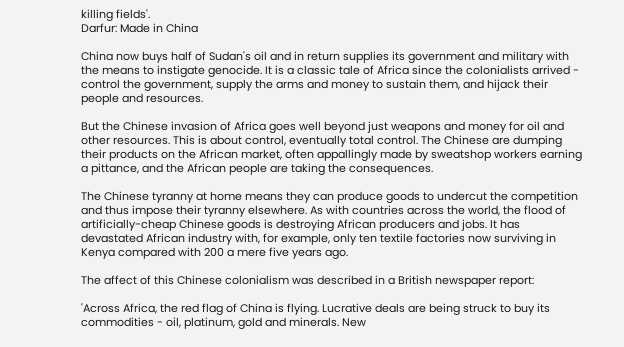killing fields'.
Darfur: Made in China

China now buys half of Sudan's oil and in return supplies its government and military with the means to instigate genocide. It is a classic tale of Africa since the colonialists arrived - control the government, supply the arms and money to sustain them, and hijack their people and resources.

But the Chinese invasion of Africa goes well beyond just weapons and money for oil and other resources. This is about control, eventually total control. The Chinese are dumping their products on the African market, often appallingly made by sweatshop workers earning a pittance, and the African people are taking the consequences.

The Chinese tyranny at home means they can produce goods to undercut the competition and thus impose their tyranny elsewhere. As with countries across the world, the flood of artificially-cheap Chinese goods is destroying African producers and jobs. It has devastated African industry with, for example, only ten textile factories now surviving in Kenya compared with 200 a mere five years ago.

The affect of this Chinese colonialism was described in a British newspaper report:

'Across Africa, the red flag of China is flying. Lucrative deals are being struck to buy its commodities - oil, platinum, gold and minerals. New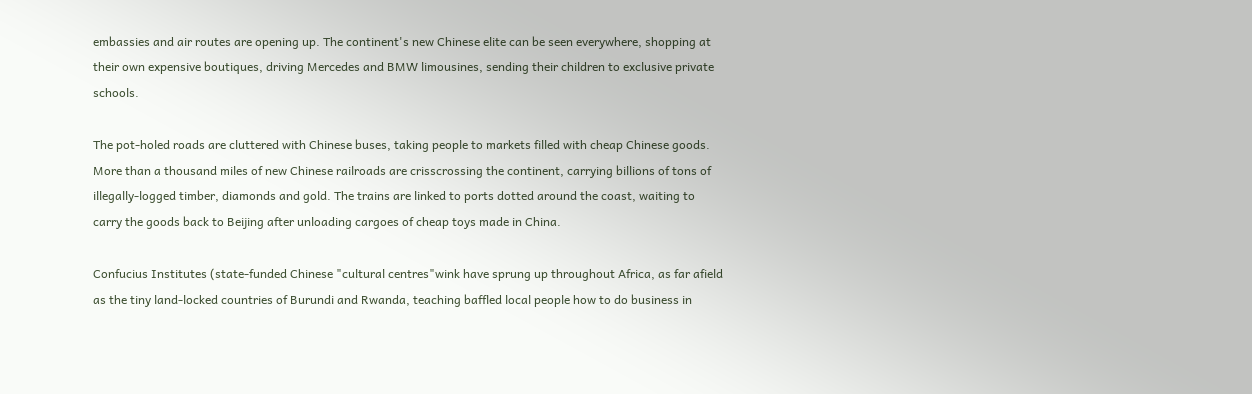embassies and air routes are opening up. The continent's new Chinese elite can be seen everywhere, shopping at their own expensive boutiques, driving Mercedes and BMW limousines, sending their children to exclusive private schools.

The pot-holed roads are cluttered with Chinese buses, taking people to markets filled with cheap Chinese goods. More than a thousand miles of new Chinese railroads are crisscrossing the continent, carrying billions of tons of illegally-logged timber, diamonds and gold. The trains are linked to ports dotted around the coast, waiting to carry the goods back to Beijing after unloading cargoes of cheap toys made in China.

Confucius Institutes (state-funded Chinese "cultural centres"wink have sprung up throughout Africa, as far afield as the tiny land-locked countries of Burundi and Rwanda, teaching baffled local people how to do business in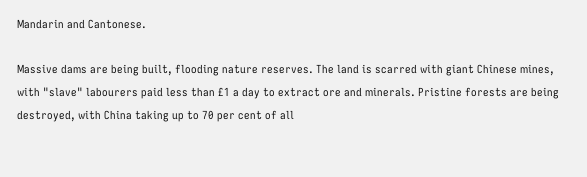Mandarin and Cantonese.

Massive dams are being built, flooding nature reserves. The land is scarred with giant Chinese mines, with "slave" labourers paid less than £1 a day to extract ore and minerals. Pristine forests are being destroyed, with China taking up to 70 per cent of all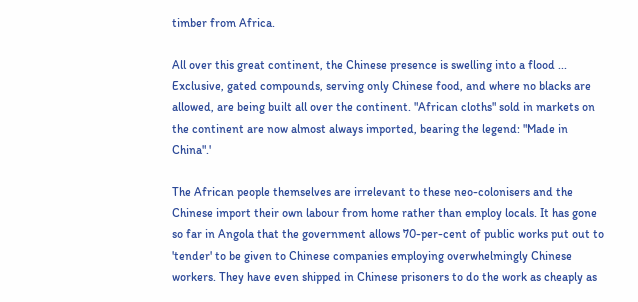timber from Africa.

All over this great continent, the Chinese presence is swelling into a flood ... Exclusive, gated compounds, serving only Chinese food, and where no blacks are allowed, are being built all over the continent. "African cloths" sold in markets on the continent are now almost always imported, bearing the legend: "Made in China".'

The African people themselves are irrelevant to these neo-colonisers and the Chinese import their own labour from home rather than employ locals. It has gone so far in Angola that the government allows 70-per-cent of public works put out to 'tender' to be given to Chinese companies employing overwhelmingly Chinese workers. They have even shipped in Chinese prisoners to do the work as cheaply as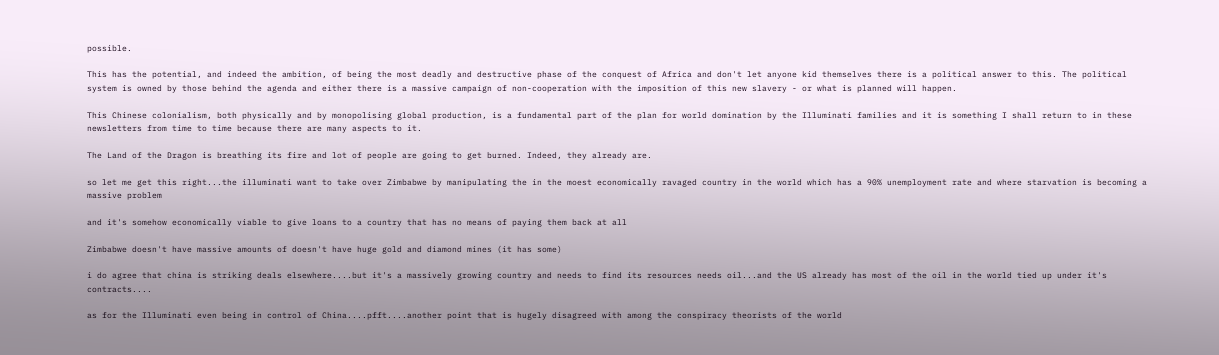possible.

This has the potential, and indeed the ambition, of being the most deadly and destructive phase of the conquest of Africa and don't let anyone kid themselves there is a political answer to this. The political system is owned by those behind the agenda and either there is a massive campaign of non-cooperation with the imposition of this new slavery - or what is planned will happen.

This Chinese colonialism, both physically and by monopolising global production, is a fundamental part of the plan for world domination by the Illuminati families and it is something I shall return to in these newsletters from time to time because there are many aspects to it.

The Land of the Dragon is breathing its fire and lot of people are going to get burned. Indeed, they already are.

so let me get this right...the illuminati want to take over Zimbabwe by manipulating the in the moest economically ravaged country in the world which has a 90% unemployment rate and where starvation is becoming a massive problem

and it's somehow economically viable to give loans to a country that has no means of paying them back at all

Zimbabwe doesn't have massive amounts of doesn't have huge gold and diamond mines (it has some)

i do agree that china is striking deals elsewhere....but it's a massively growing country and needs to find its resources needs oil...and the US already has most of the oil in the world tied up under it's contracts....

as for the Illuminati even being in control of China....pfft....another point that is hugely disagreed with among the conspiracy theorists of the world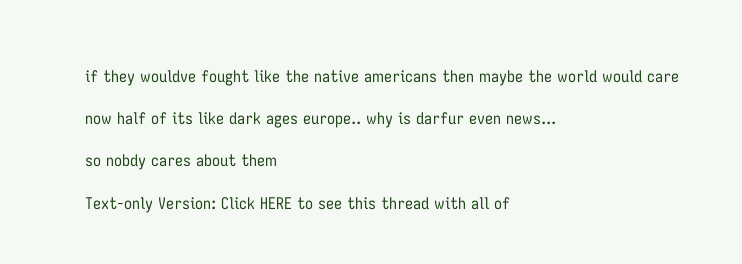if they wouldve fought like the native americans then maybe the world would care

now half of its like dark ages europe.. why is darfur even news...

so nobdy cares about them

Text-only Version: Click HERE to see this thread with all of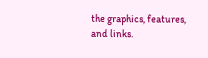the graphics, features, and links.